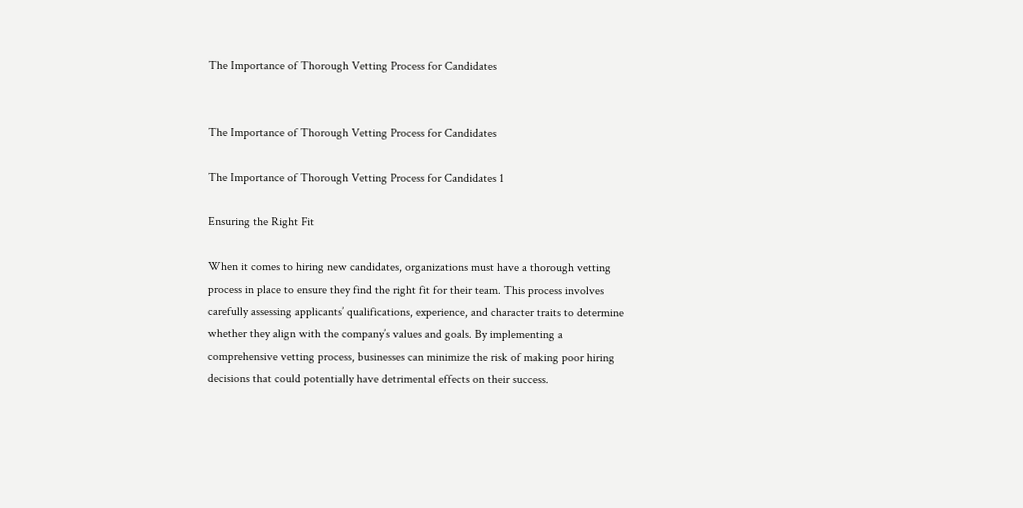The Importance of Thorough Vetting Process for Candidates


The Importance of Thorough Vetting Process for Candidates

The Importance of Thorough Vetting Process for Candidates 1

Ensuring the Right Fit

When it comes to hiring new candidates, organizations must have a thorough vetting process in place to ensure they find the right fit for their team. This process involves carefully assessing applicants’ qualifications, experience, and character traits to determine whether they align with the company’s values and goals. By implementing a comprehensive vetting process, businesses can minimize the risk of making poor hiring decisions that could potentially have detrimental effects on their success.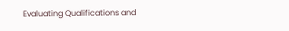Evaluating Qualifications and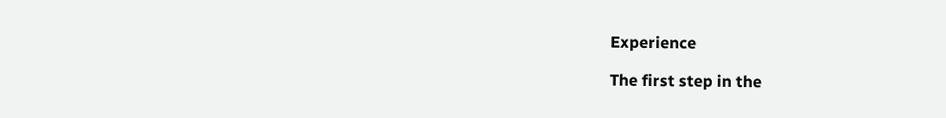Experience

The first step in the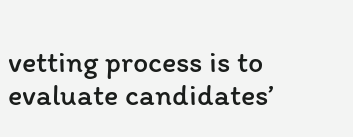vetting process is to evaluate candidates’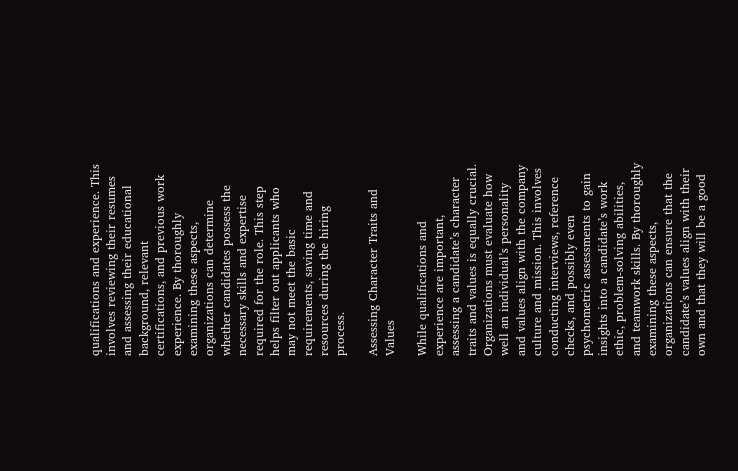qualifications and experience. This involves reviewing their resumes and assessing their educational background, relevant certifications, and previous work experience. By thoroughly examining these aspects, organizations can determine whether candidates possess the necessary skills and expertise required for the role. This step helps filter out applicants who may not meet the basic requirements, saving time and resources during the hiring process.

Assessing Character Traits and Values

While qualifications and experience are important, assessing a candidate’s character traits and values is equally crucial. Organizations must evaluate how well an individual’s personality and values align with the company culture and mission. This involves conducting interviews, reference checks, and possibly even psychometric assessments to gain insights into a candidate’s work ethic, problem-solving abilities, and teamwork skills. By thoroughly examining these aspects, organizations can ensure that the candidate’s values align with their own and that they will be a good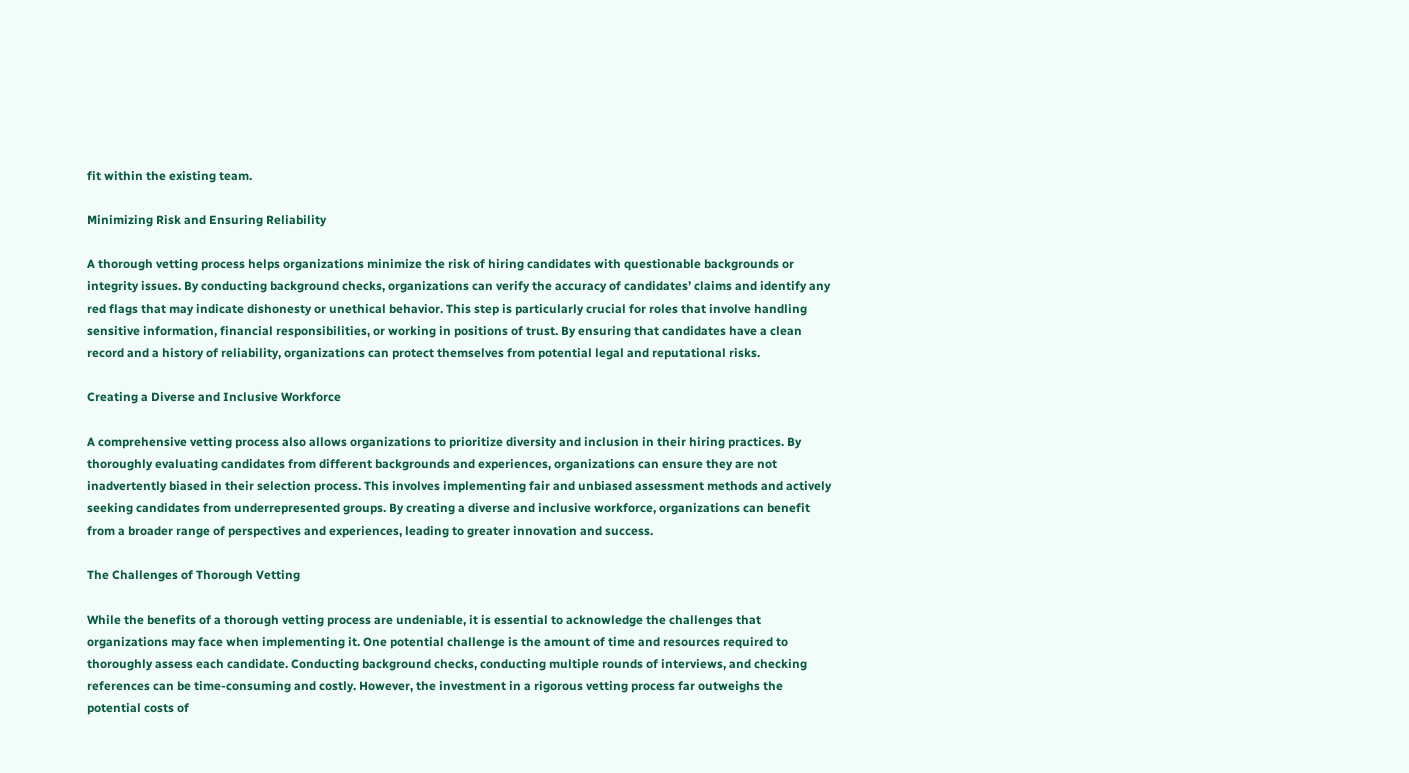fit within the existing team.

Minimizing Risk and Ensuring Reliability

A thorough vetting process helps organizations minimize the risk of hiring candidates with questionable backgrounds or integrity issues. By conducting background checks, organizations can verify the accuracy of candidates’ claims and identify any red flags that may indicate dishonesty or unethical behavior. This step is particularly crucial for roles that involve handling sensitive information, financial responsibilities, or working in positions of trust. By ensuring that candidates have a clean record and a history of reliability, organizations can protect themselves from potential legal and reputational risks.

Creating a Diverse and Inclusive Workforce

A comprehensive vetting process also allows organizations to prioritize diversity and inclusion in their hiring practices. By thoroughly evaluating candidates from different backgrounds and experiences, organizations can ensure they are not inadvertently biased in their selection process. This involves implementing fair and unbiased assessment methods and actively seeking candidates from underrepresented groups. By creating a diverse and inclusive workforce, organizations can benefit from a broader range of perspectives and experiences, leading to greater innovation and success.

The Challenges of Thorough Vetting

While the benefits of a thorough vetting process are undeniable, it is essential to acknowledge the challenges that organizations may face when implementing it. One potential challenge is the amount of time and resources required to thoroughly assess each candidate. Conducting background checks, conducting multiple rounds of interviews, and checking references can be time-consuming and costly. However, the investment in a rigorous vetting process far outweighs the potential costs of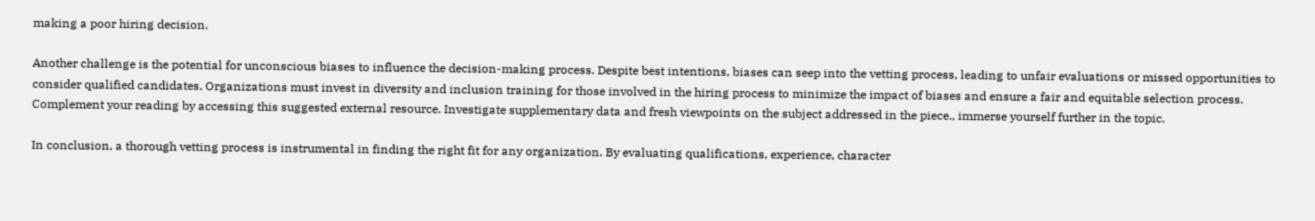making a poor hiring decision.

Another challenge is the potential for unconscious biases to influence the decision-making process. Despite best intentions, biases can seep into the vetting process, leading to unfair evaluations or missed opportunities to consider qualified candidates. Organizations must invest in diversity and inclusion training for those involved in the hiring process to minimize the impact of biases and ensure a fair and equitable selection process. Complement your reading by accessing this suggested external resource. Investigate supplementary data and fresh viewpoints on the subject addressed in the piece., immerse yourself further in the topic.

In conclusion, a thorough vetting process is instrumental in finding the right fit for any organization. By evaluating qualifications, experience, character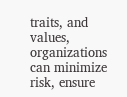traits, and values, organizations can minimize risk, ensure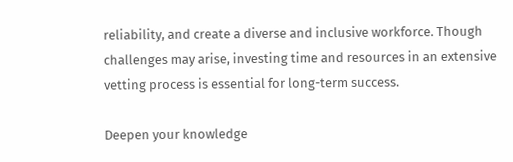reliability, and create a diverse and inclusive workforce. Though challenges may arise, investing time and resources in an extensive vetting process is essential for long-term success.

Deepen your knowledge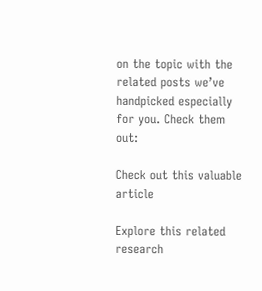on the topic with the related posts we’ve handpicked especially for you. Check them out:

Check out this valuable article

Explore this related research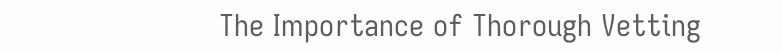The Importance of Thorough Vetting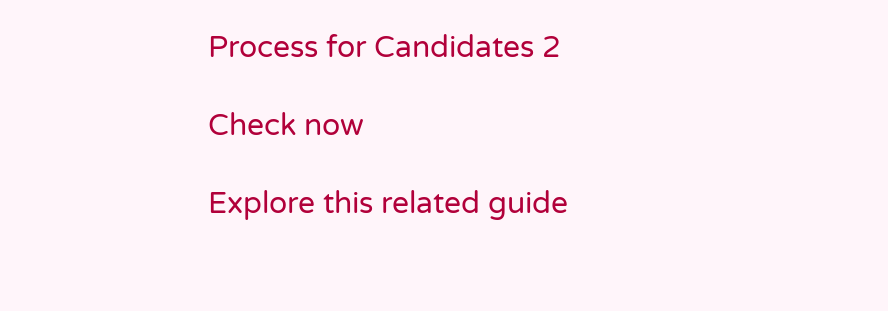Process for Candidates 2

Check now

Explore this related guide